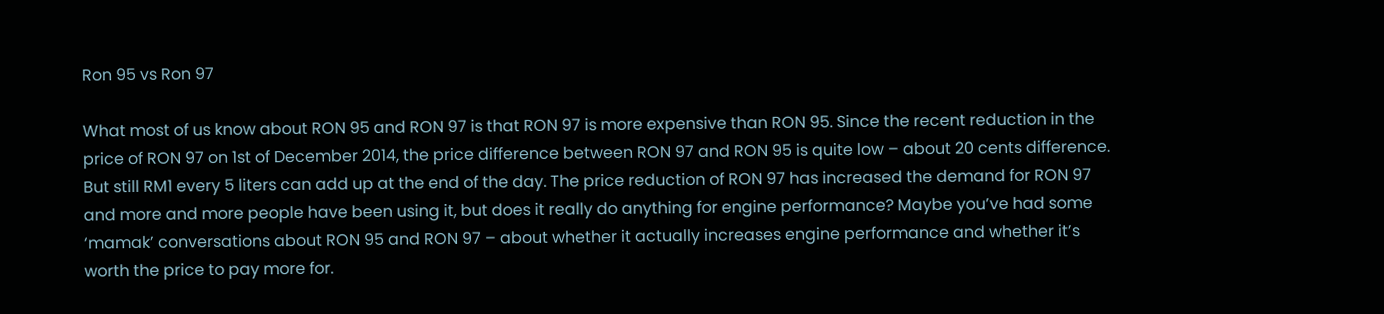Ron 95 vs Ron 97

What most of us know about RON 95 and RON 97 is that RON 97 is more expensive than RON 95. Since the recent reduction in the price of RON 97 on 1st of December 2014, the price difference between RON 97 and RON 95 is quite low – about 20 cents difference.  But still RM1 every 5 liters can add up at the end of the day. The price reduction of RON 97 has increased the demand for RON 97 and more and more people have been using it, but does it really do anything for engine performance? Maybe you’ve had some ‘mamak’ conversations about RON 95 and RON 97 – about whether it actually increases engine performance and whether it’s worth the price to pay more for.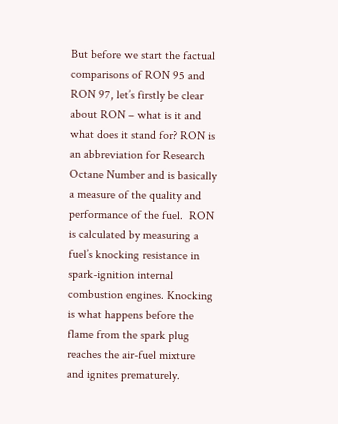But before we start the factual comparisons of RON 95 and RON 97, let’s firstly be clear about RON – what is it and what does it stand for? RON is an abbreviation for Research Octane Number and is basically a measure of the quality and performance of the fuel.  RON is calculated by measuring a fuel’s knocking resistance in spark-ignition internal combustion engines. Knocking is what happens before the flame from the spark plug reaches the air-fuel mixture and ignites prematurely.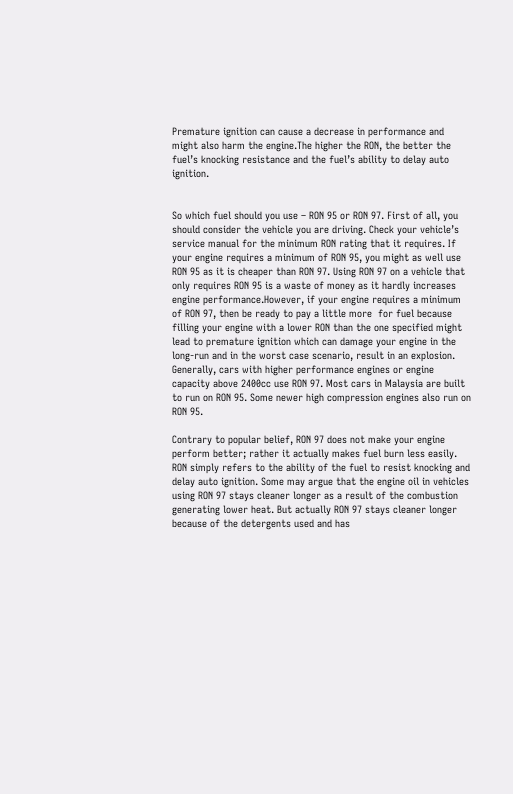Premature ignition can cause a decrease in performance and might also harm the engine.The higher the RON, the better the fuel’s knocking resistance and the fuel’s ability to delay auto ignition.


So which fuel should you use – RON 95 or RON 97. First of all, you should consider the vehicle you are driving. Check your vehicle’s service manual for the minimum RON rating that it requires. If your engine requires a minimum of RON 95, you might as well use RON 95 as it is cheaper than RON 97. Using RON 97 on a vehicle that only requires RON 95 is a waste of money as it hardly increases engine performance.However, if your engine requires a minimum of RON 97, then be ready to pay a little more  for fuel because filling your engine with a lower RON than the one specified might lead to premature ignition which can damage your engine in the long-run and in the worst case scenario, result in an explosion. Generally, cars with higher performance engines or engine capacity above 2400cc use RON 97. Most cars in Malaysia are built to run on RON 95. Some newer high compression engines also run on RON 95.

Contrary to popular belief, RON 97 does not make your engine perform better; rather it actually makes fuel burn less easily. RON simply refers to the ability of the fuel to resist knocking and delay auto ignition. Some may argue that the engine oil in vehicles using RON 97 stays cleaner longer as a result of the combustion generating lower heat. But actually RON 97 stays cleaner longer because of the detergents used and has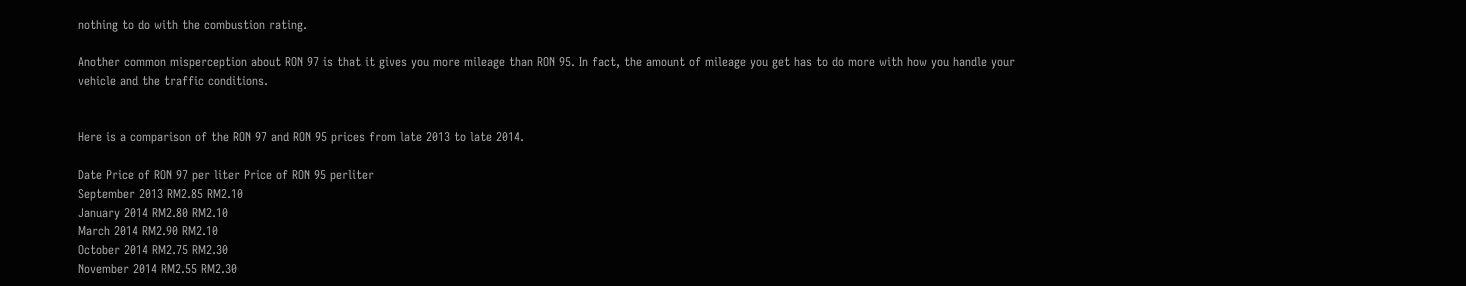nothing to do with the combustion rating.

Another common misperception about RON 97 is that it gives you more mileage than RON 95. In fact, the amount of mileage you get has to do more with how you handle your vehicle and the traffic conditions.


Here is a comparison of the RON 97 and RON 95 prices from late 2013 to late 2014.

Date Price of RON 97 per liter Price of RON 95 perliter
September 2013 RM2.85 RM2.10
January 2014 RM2.80 RM2.10
March 2014 RM2.90 RM2.10
October 2014 RM2.75 RM2.30
November 2014 RM2.55 RM2.30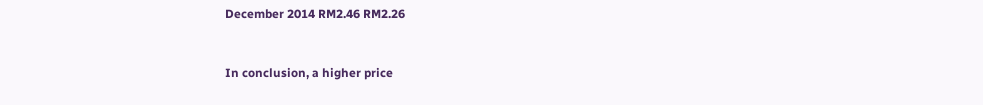December 2014 RM2.46 RM2.26


In conclusion, a higher price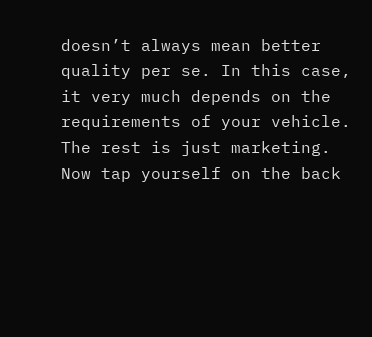doesn’t always mean better quality per se. In this case, it very much depends on the requirements of your vehicle. The rest is just marketing. Now tap yourself on the back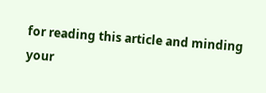for reading this article and minding your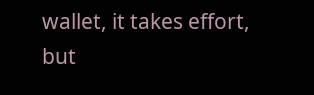wallet, it takes effort, but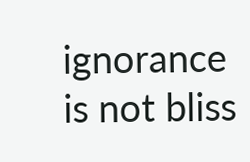ignorance is not bliss